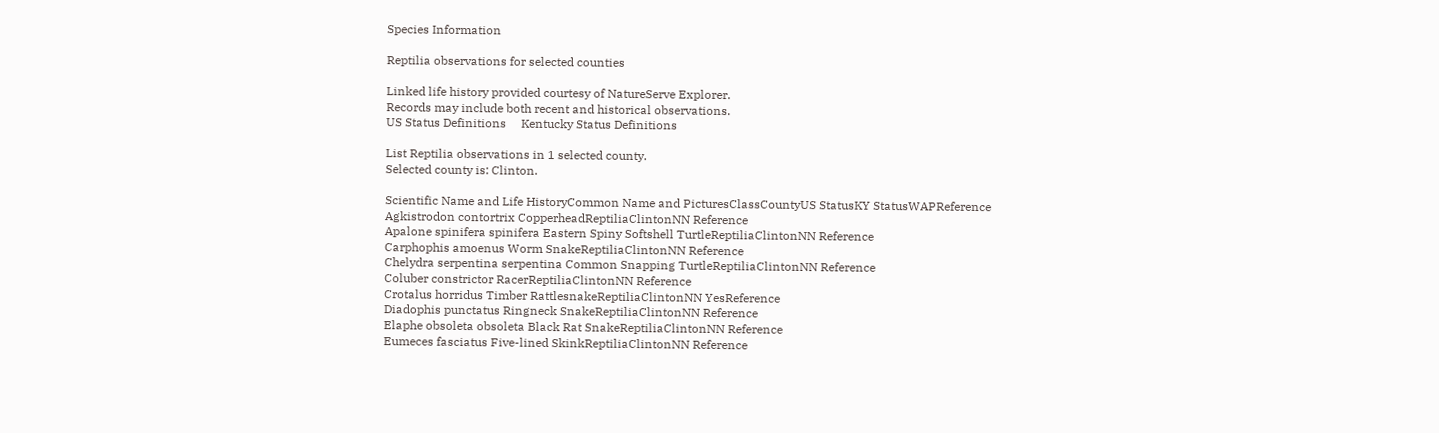Species Information

Reptilia observations for selected counties

Linked life history provided courtesy of NatureServe Explorer.
Records may include both recent and historical observations.
US Status Definitions     Kentucky Status Definitions

List Reptilia observations in 1 selected county.
Selected county is: Clinton.

Scientific Name and Life HistoryCommon Name and PicturesClassCountyUS StatusKY StatusWAPReference
Agkistrodon contortrix CopperheadReptiliaClintonNN Reference
Apalone spinifera spinifera Eastern Spiny Softshell TurtleReptiliaClintonNN Reference
Carphophis amoenus Worm SnakeReptiliaClintonNN Reference
Chelydra serpentina serpentina Common Snapping TurtleReptiliaClintonNN Reference
Coluber constrictor RacerReptiliaClintonNN Reference
Crotalus horridus Timber RattlesnakeReptiliaClintonNN YesReference
Diadophis punctatus Ringneck SnakeReptiliaClintonNN Reference
Elaphe obsoleta obsoleta Black Rat SnakeReptiliaClintonNN Reference
Eumeces fasciatus Five-lined SkinkReptiliaClintonNN Reference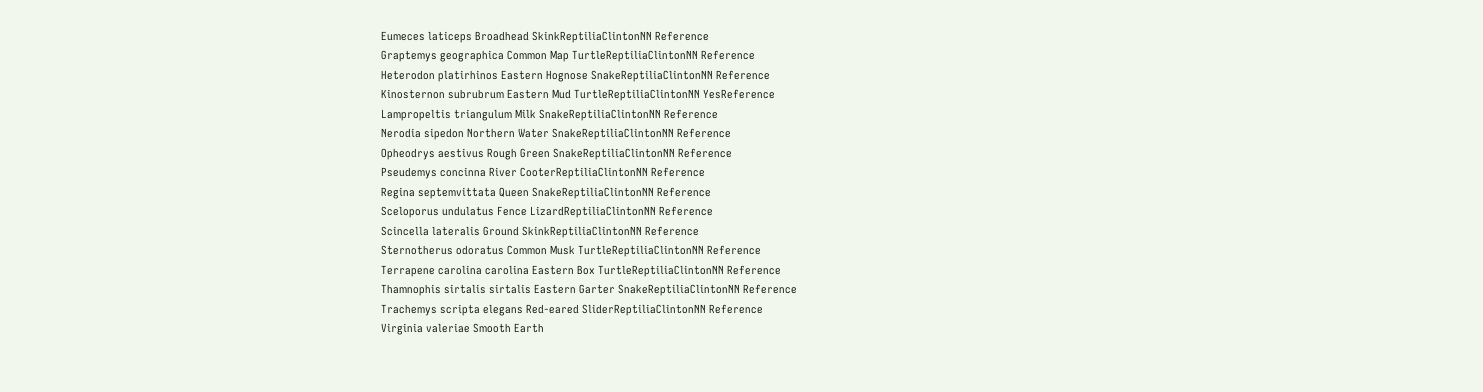Eumeces laticeps Broadhead SkinkReptiliaClintonNN Reference
Graptemys geographica Common Map TurtleReptiliaClintonNN Reference
Heterodon platirhinos Eastern Hognose SnakeReptiliaClintonNN Reference
Kinosternon subrubrum Eastern Mud TurtleReptiliaClintonNN YesReference
Lampropeltis triangulum Milk SnakeReptiliaClintonNN Reference
Nerodia sipedon Northern Water SnakeReptiliaClintonNN Reference
Opheodrys aestivus Rough Green SnakeReptiliaClintonNN Reference
Pseudemys concinna River CooterReptiliaClintonNN Reference
Regina septemvittata Queen SnakeReptiliaClintonNN Reference
Sceloporus undulatus Fence LizardReptiliaClintonNN Reference
Scincella lateralis Ground SkinkReptiliaClintonNN Reference
Sternotherus odoratus Common Musk TurtleReptiliaClintonNN Reference
Terrapene carolina carolina Eastern Box TurtleReptiliaClintonNN Reference
Thamnophis sirtalis sirtalis Eastern Garter SnakeReptiliaClintonNN Reference
Trachemys scripta elegans Red-eared SliderReptiliaClintonNN Reference
Virginia valeriae Smooth Earth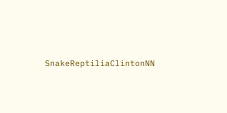SnakeReptiliaClintonNN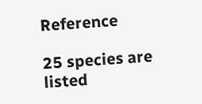Reference

25 species are listed